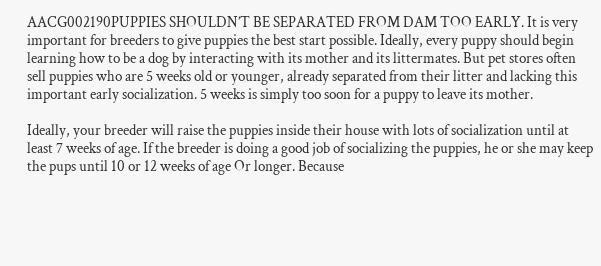AACG002190PUPPIES SHOULDN’T BE SEPARATED FROM DAM TOO EARLY. It is very important for breeders to give puppies the best start possible. Ideally, every puppy should begin learning how to be a dog by interacting with its mother and its littermates. But pet stores often sell puppies who are 5 weeks old or younger, already separated from their litter and lacking this important early socialization. 5 weeks is simply too soon for a puppy to leave its mother.

Ideally, your breeder will raise the puppies inside their house with lots of socialization until at least 7 weeks of age. If the breeder is doing a good job of socializing the puppies, he or she may keep the pups until 10 or 12 weeks of age Or longer. Because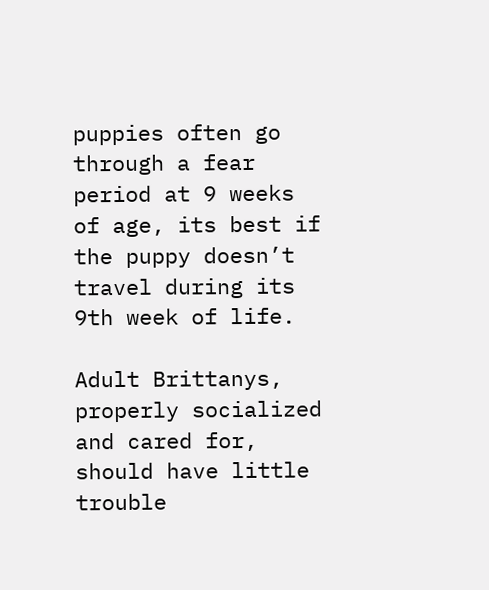puppies often go through a fear period at 9 weeks of age, its best if the puppy doesn’t travel during its 9th week of life.

Adult Brittanys, properly socialized and cared for, should have little trouble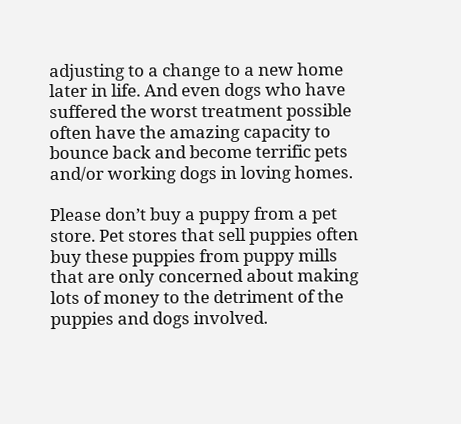adjusting to a change to a new home later in life. And even dogs who have suffered the worst treatment possible often have the amazing capacity to bounce back and become terrific pets and/or working dogs in loving homes.

Please don’t buy a puppy from a pet store. Pet stores that sell puppies often buy these puppies from puppy mills that are only concerned about making lots of money to the detriment of the puppies and dogs involved.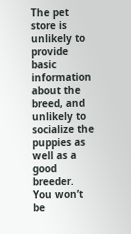The pet store is unlikely to provide basic information about the breed, and unlikely to socialize the puppies as well as a good breeder. You won’t be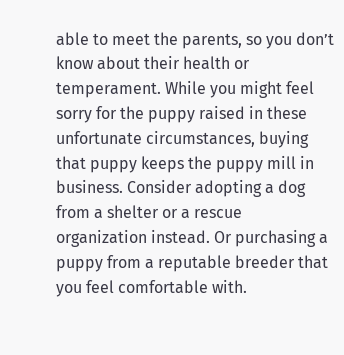able to meet the parents, so you don’t know about their health or temperament. While you might feel sorry for the puppy raised in these unfortunate circumstances, buying that puppy keeps the puppy mill in business. Consider adopting a dog from a shelter or a rescue organization instead. Or purchasing a puppy from a reputable breeder that you feel comfortable with.